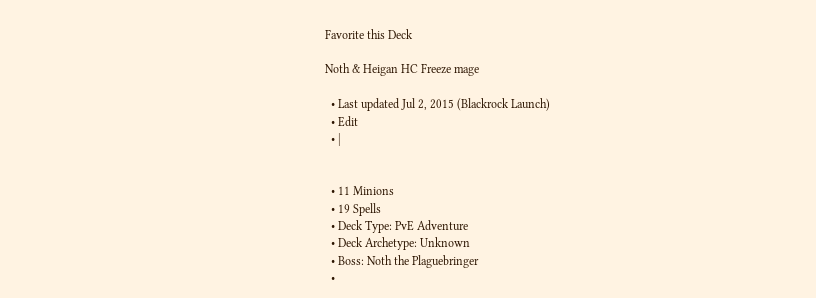Favorite this Deck

Noth & Heigan HC Freeze mage

  • Last updated Jul 2, 2015 (Blackrock Launch)
  • Edit
  • |


  • 11 Minions
  • 19 Spells
  • Deck Type: PvE Adventure
  • Deck Archetype: Unknown
  • Boss: Noth the Plaguebringer
  •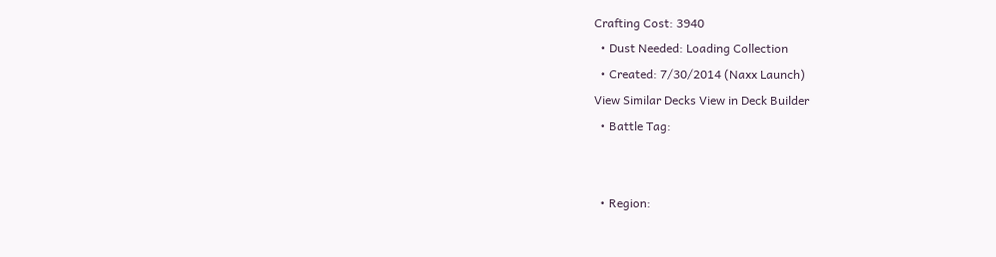Crafting Cost: 3940
  • Dust Needed: Loading Collection
  • Created: 7/30/2014 (Naxx Launch)
View Similar Decks View in Deck Builder
  • Battle Tag:


  • Region: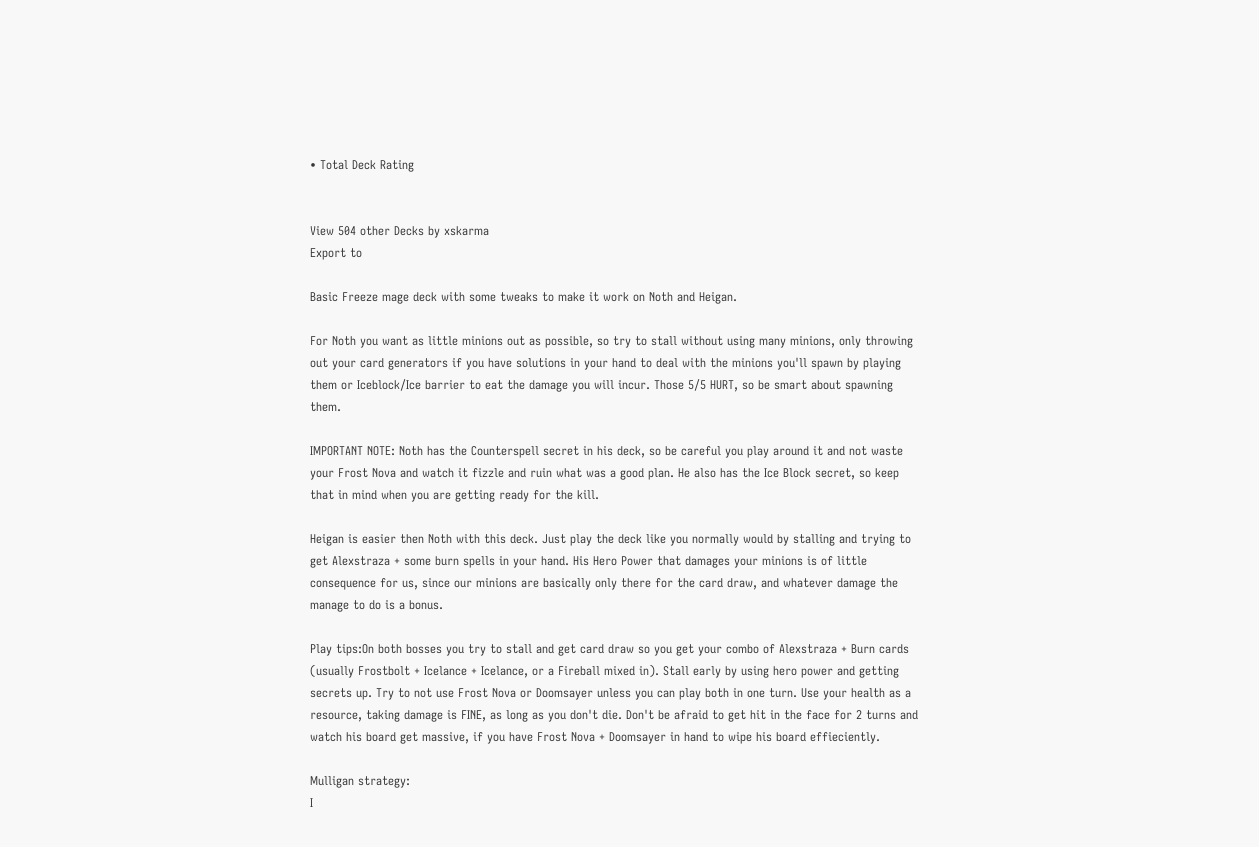• Total Deck Rating


View 504 other Decks by xskarma
Export to

Basic Freeze mage deck with some tweaks to make it work on Noth and Heigan.

For Noth you want as little minions out as possible, so try to stall without using many minions, only throwing out your card generators if you have solutions in your hand to deal with the minions you'll spawn by playing them or Iceblock/Ice barrier to eat the damage you will incur. Those 5/5 HURT, so be smart about spawning them.

IMPORTANT NOTE: Noth has the Counterspell secret in his deck, so be careful you play around it and not waste your Frost Nova and watch it fizzle and ruin what was a good plan. He also has the Ice Block secret, so keep that in mind when you are getting ready for the kill.

Heigan is easier then Noth with this deck. Just play the deck like you normally would by stalling and trying to get Alexstraza + some burn spells in your hand. His Hero Power that damages your minions is of little consequence for us, since our minions are basically only there for the card draw, and whatever damage the manage to do is a bonus.

Play tips:On both bosses you try to stall and get card draw so you get your combo of Alexstraza + Burn cards (usually Frostbolt + Icelance + Icelance, or a Fireball mixed in). Stall early by using hero power and getting secrets up. Try to not use Frost Nova or Doomsayer unless you can play both in one turn. Use your health as a resource, taking damage is FINE, as long as you don't die. Don't be afraid to get hit in the face for 2 turns and watch his board get massive, if you have Frost Nova + Doomsayer in hand to wipe his board effieciently.

Mulligan strategy:
I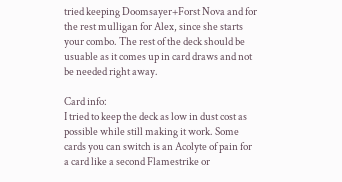tried keeping Doomsayer+Forst Nova and for the rest mulligan for Alex, since she starts your combo. The rest of the deck should be usuable as it comes up in card draws and not be needed right away.

Card info:
I tried to keep the deck as low in dust cost as possible while still making it work. Some cards you can switch is an Acolyte of pain for a card like a second Flamestrike or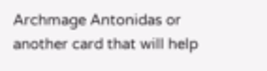Archmage Antonidas or another card that will help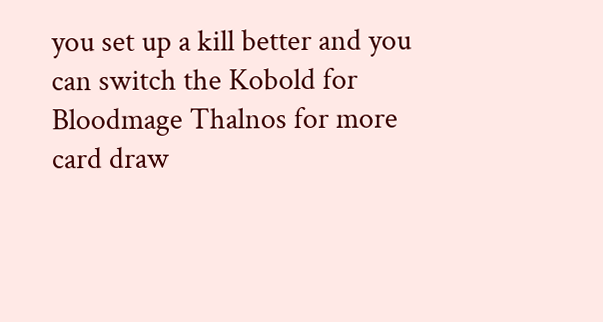you set up a kill better and you can switch the Kobold for Bloodmage Thalnos for more card draw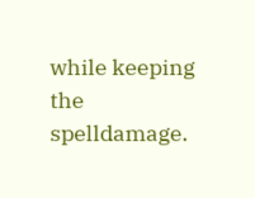while keeping the spelldamage.